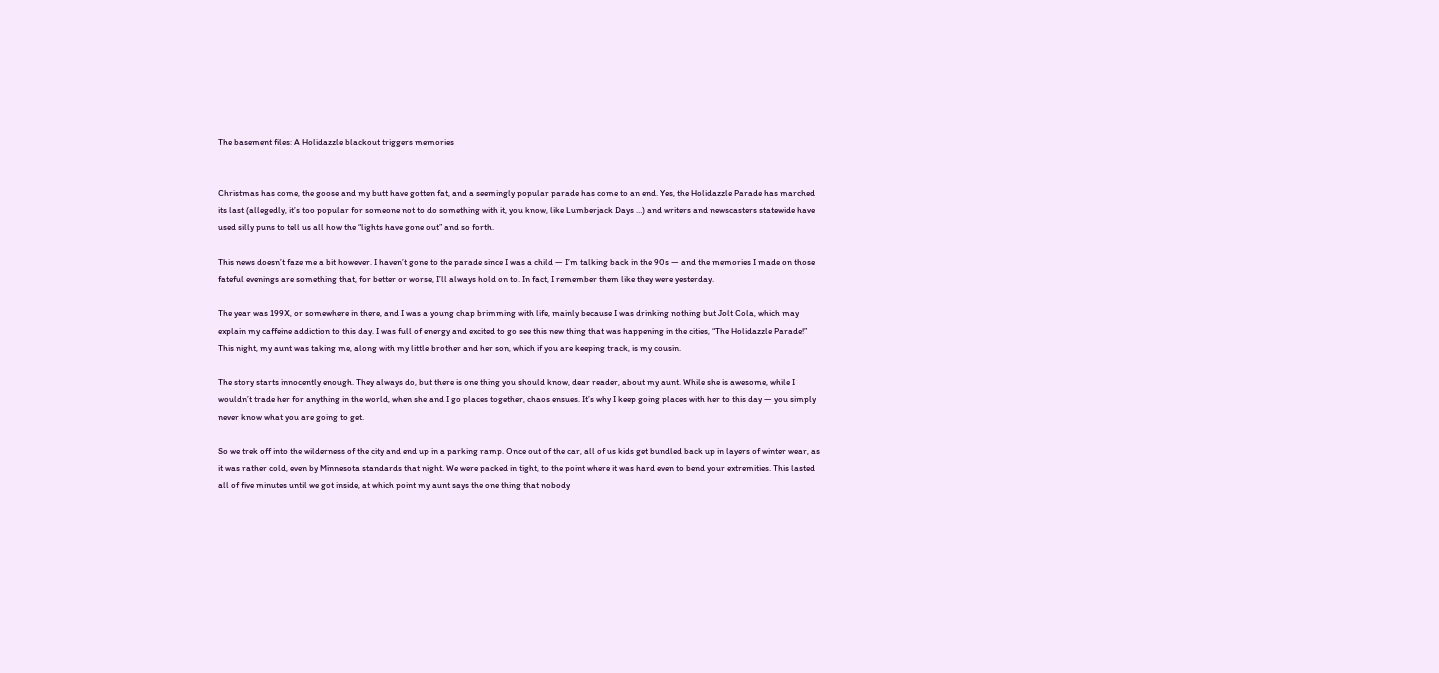The basement files: A Holidazzle blackout triggers memories


Christmas has come, the goose and my butt have gotten fat, and a seemingly popular parade has come to an end. Yes, the Holidazzle Parade has marched its last (allegedly, it’s too popular for someone not to do something with it, you know, like Lumberjack Days …) and writers and newscasters statewide have used silly puns to tell us all how the “lights have gone out” and so forth.

This news doesn’t faze me a bit however. I haven’t gone to the parade since I was a child — I’m talking back in the 90s — and the memories I made on those fateful evenings are something that, for better or worse, I’ll always hold on to. In fact, I remember them like they were yesterday.

The year was 199X, or somewhere in there, and I was a young chap brimming with life, mainly because I was drinking nothing but Jolt Cola, which may explain my caffeine addiction to this day. I was full of energy and excited to go see this new thing that was happening in the cities, “The Holidazzle Parade!” This night, my aunt was taking me, along with my little brother and her son, which if you are keeping track, is my cousin.

The story starts innocently enough. They always do, but there is one thing you should know, dear reader, about my aunt. While she is awesome, while I wouldn’t trade her for anything in the world, when she and I go places together, chaos ensues. It’s why I keep going places with her to this day — you simply never know what you are going to get.

So we trek off into the wilderness of the city and end up in a parking ramp. Once out of the car, all of us kids get bundled back up in layers of winter wear, as it was rather cold, even by Minnesota standards that night. We were packed in tight, to the point where it was hard even to bend your extremities. This lasted all of five minutes until we got inside, at which point my aunt says the one thing that nobody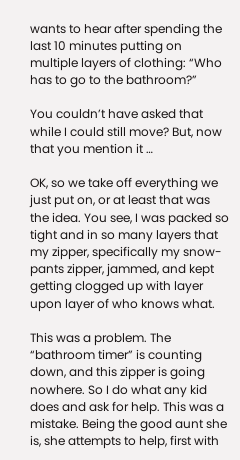wants to hear after spending the last 10 minutes putting on multiple layers of clothing: “Who has to go to the bathroom?”

You couldn’t have asked that while I could still move? But, now that you mention it …

OK, so we take off everything we just put on, or at least that was the idea. You see, I was packed so tight and in so many layers that my zipper, specifically my snow-pants zipper, jammed, and kept getting clogged up with layer upon layer of who knows what.

This was a problem. The “bathroom timer” is counting down, and this zipper is going nowhere. So I do what any kid does and ask for help. This was a mistake. Being the good aunt she is, she attempts to help, first with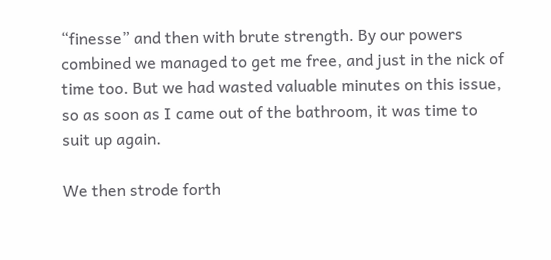“finesse” and then with brute strength. By our powers combined we managed to get me free, and just in the nick of time too. But we had wasted valuable minutes on this issue, so as soon as I came out of the bathroom, it was time to suit up again.

We then strode forth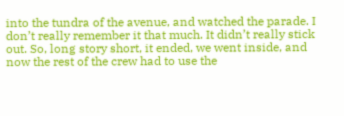into the tundra of the avenue, and watched the parade. I don’t really remember it that much. It didn’t really stick out. So, long story short, it ended, we went inside, and now the rest of the crew had to use the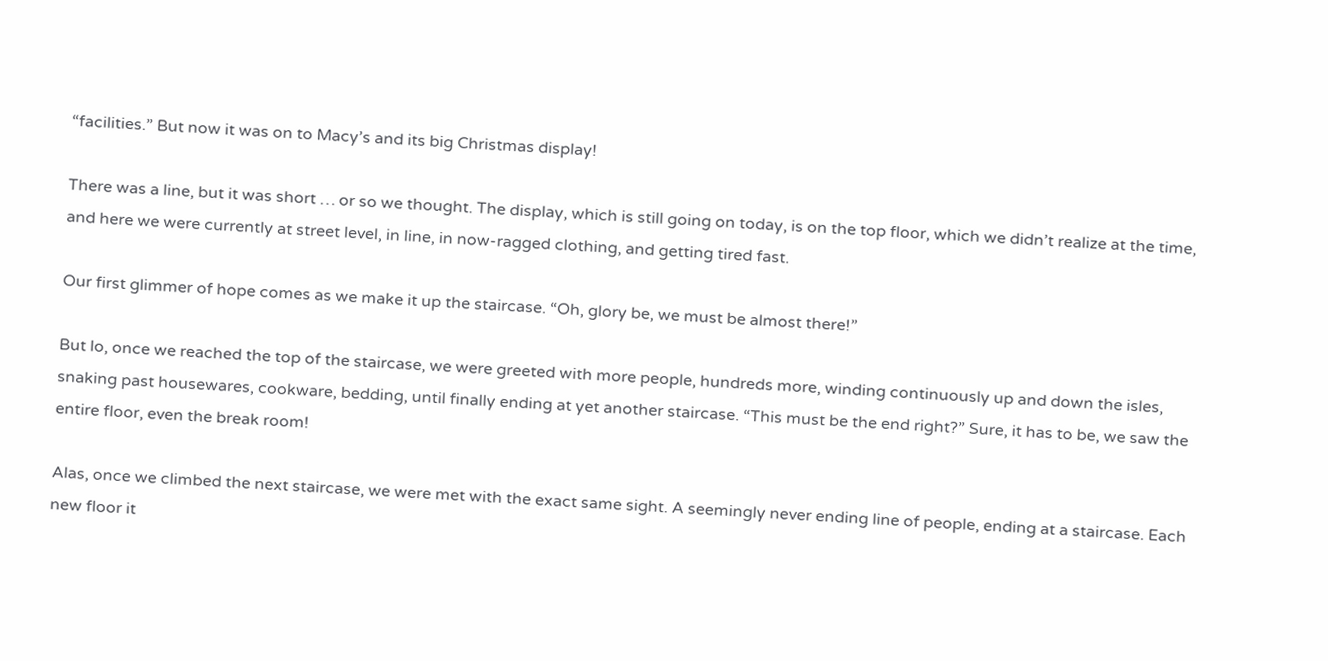“facilities.” But now it was on to Macy’s and its big Christmas display!

There was a line, but it was short … or so we thought. The display, which is still going on today, is on the top floor, which we didn’t realize at the time, and here we were currently at street level, in line, in now-ragged clothing, and getting tired fast.

Our first glimmer of hope comes as we make it up the staircase. “Oh, glory be, we must be almost there!”

But lo, once we reached the top of the staircase, we were greeted with more people, hundreds more, winding continuously up and down the isles, snaking past housewares, cookware, bedding, until finally ending at yet another staircase. “This must be the end right?” Sure, it has to be, we saw the entire floor, even the break room!

Alas, once we climbed the next staircase, we were met with the exact same sight. A seemingly never ending line of people, ending at a staircase. Each new floor it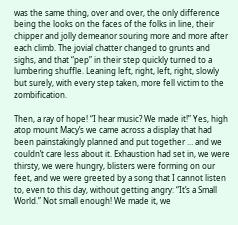was the same thing, over and over, the only difference being the looks on the faces of the folks in line, their chipper and jolly demeanor souring more and more after each climb. The jovial chatter changed to grunts and sighs, and that “pep” in their step quickly turned to a lumbering shuffle. Leaning left, right, left, right, slowly but surely, with every step taken, more fell victim to the zombification.

Then, a ray of hope! “I hear music? We made it!” Yes, high atop mount Macy’s we came across a display that had been painstakingly planned and put together … and we couldn’t care less about it. Exhaustion had set in, we were thirsty, we were hungry, blisters were forming on our feet, and we were greeted by a song that I cannot listen to, even to this day, without getting angry: “It’s a Small World.” Not small enough! We made it, we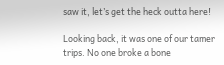saw it, let’s get the heck outta here!

Looking back, it was one of our tamer trips. No one broke a bone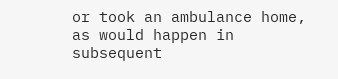or took an ambulance home, as would happen in subsequent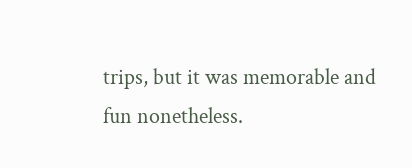trips, but it was memorable and fun nonetheless.